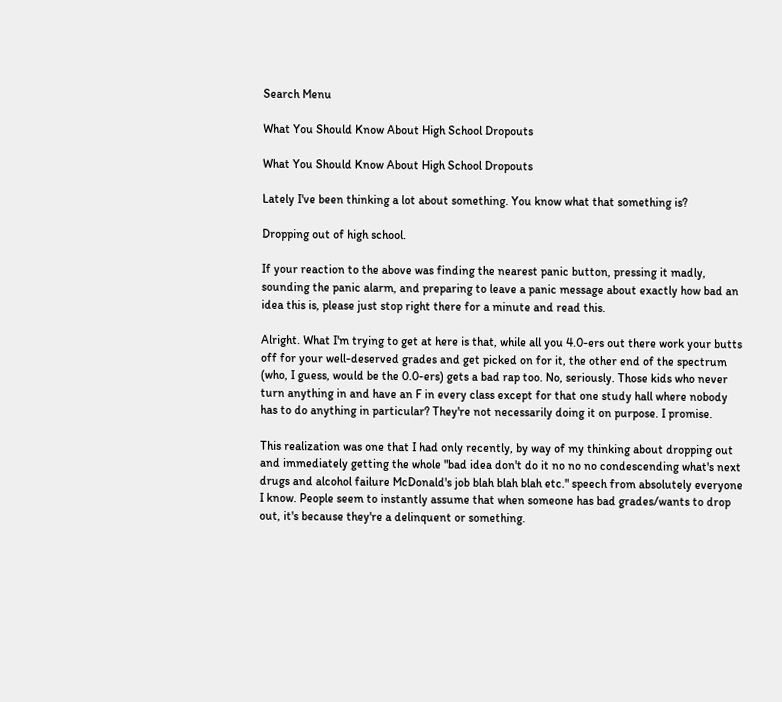Search Menu

What You Should Know About High School Dropouts

What You Should Know About High School Dropouts

Lately I've been thinking a lot about something. You know what that something is?

Dropping out of high school.

If your reaction to the above was finding the nearest panic button, pressing it madly, sounding the panic alarm, and preparing to leave a panic message about exactly how bad an idea this is, please just stop right there for a minute and read this.

Alright. What I'm trying to get at here is that, while all you 4.0-ers out there work your butts off for your well-deserved grades and get picked on for it, the other end of the spectrum (who, I guess, would be the 0.0-ers) gets a bad rap too. No, seriously. Those kids who never turn anything in and have an F in every class except for that one study hall where nobody has to do anything in particular? They're not necessarily doing it on purpose. I promise.

This realization was one that I had only recently, by way of my thinking about dropping out and immediately getting the whole "bad idea don't do it no no no condescending what's next drugs and alcohol failure McDonald's job blah blah blah etc." speech from absolutely everyone I know. People seem to instantly assume that when someone has bad grades/wants to drop out, it's because they're a delinquent or something.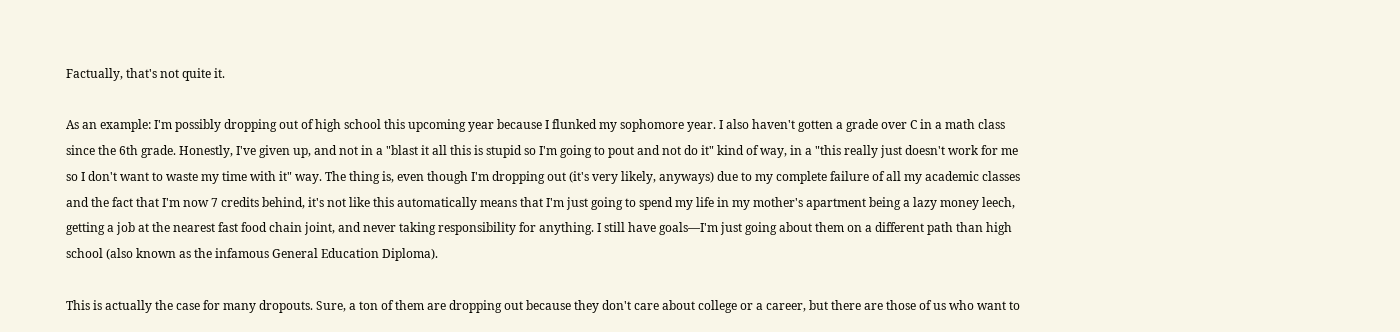Factually, that's not quite it.

As an example: I'm possibly dropping out of high school this upcoming year because I flunked my sophomore year. I also haven't gotten a grade over C in a math class since the 6th grade. Honestly, I've given up, and not in a "blast it all this is stupid so I'm going to pout and not do it" kind of way, in a "this really just doesn't work for me so I don't want to waste my time with it" way. The thing is, even though I'm dropping out (it's very likely, anyways) due to my complete failure of all my academic classes and the fact that I'm now 7 credits behind, it's not like this automatically means that I'm just going to spend my life in my mother's apartment being a lazy money leech, getting a job at the nearest fast food chain joint, and never taking responsibility for anything. I still have goals—I'm just going about them on a different path than high school (also known as the infamous General Education Diploma).

This is actually the case for many dropouts. Sure, a ton of them are dropping out because they don't care about college or a career, but there are those of us who want to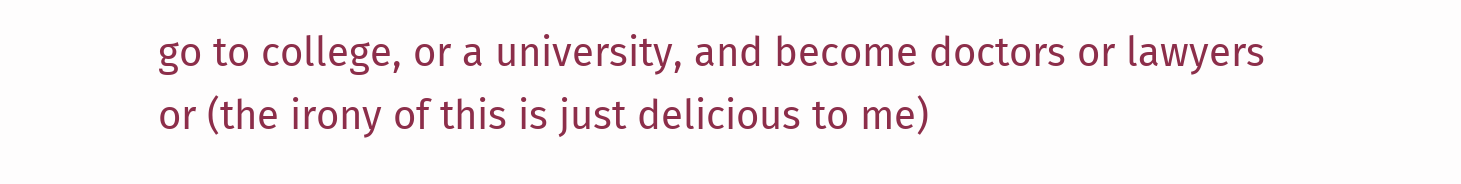go to college, or a university, and become doctors or lawyers or (the irony of this is just delicious to me)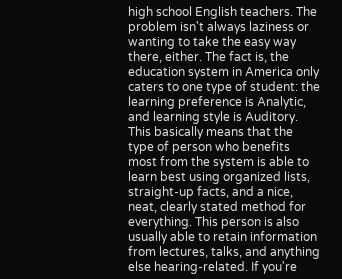high school English teachers. The problem isn't always laziness or wanting to take the easy way there, either. The fact is, the education system in America only caters to one type of student: the learning preference is Analytic, and learning style is Auditory. This basically means that the type of person who benefits most from the system is able to learn best using organized lists, straight-up facts, and a nice, neat, clearly stated method for everything. This person is also usually able to retain information from lectures, talks, and anything else hearing-related. If you're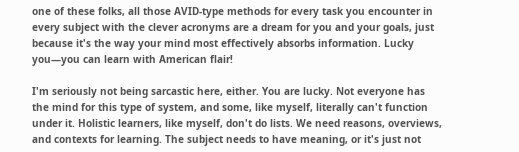one of these folks, all those AVID-type methods for every task you encounter in every subject with the clever acronyms are a dream for you and your goals, just because it's the way your mind most effectively absorbs information. Lucky you—you can learn with American flair!

I'm seriously not being sarcastic here, either. You are lucky. Not everyone has the mind for this type of system, and some, like myself, literally can't function under it. Holistic learners, like myself, don't do lists. We need reasons, overviews, and contexts for learning. The subject needs to have meaning, or it's just not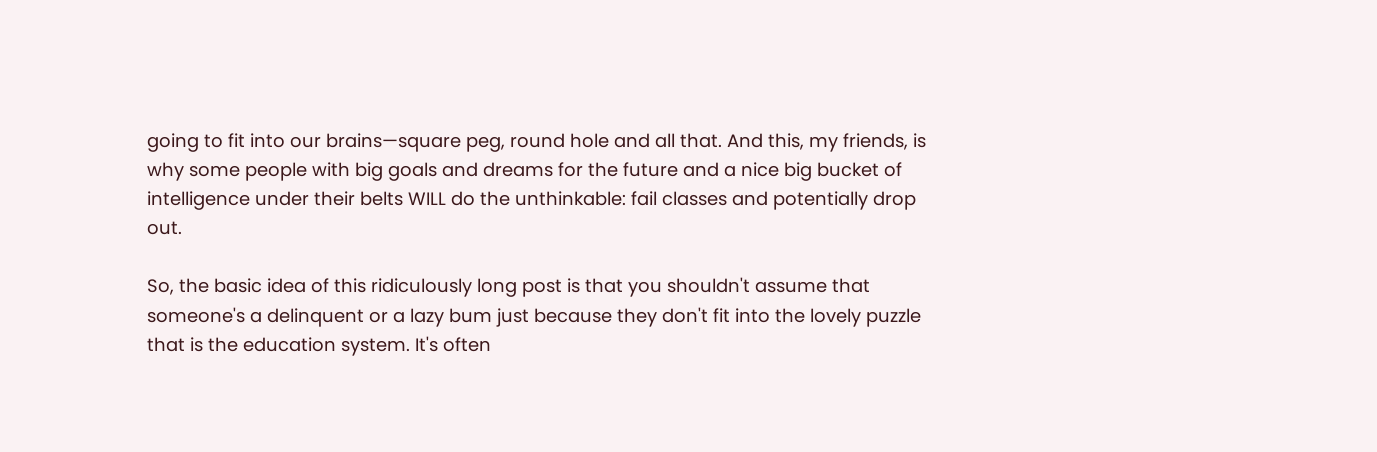going to fit into our brains—square peg, round hole and all that. And this, my friends, is why some people with big goals and dreams for the future and a nice big bucket of intelligence under their belts WILL do the unthinkable: fail classes and potentially drop out.

So, the basic idea of this ridiculously long post is that you shouldn't assume that someone's a delinquent or a lazy bum just because they don't fit into the lovely puzzle that is the education system. It's often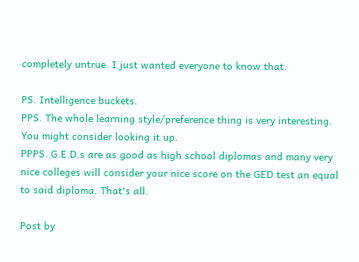completely untrue. I just wanted everyone to know that.

PS. Intelligence buckets.
PPS. The whole learning style/preference thing is very interesting. You might consider looking it up.
PPPS. G.E.D.s are as good as high school diplomas and many very nice colleges will consider your nice score on the GED test an equal to said diploma. That's all.

Post by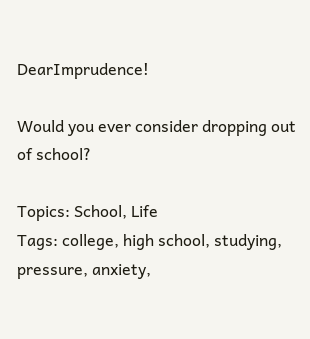DearImprudence!

Would you ever consider dropping out of school?

Topics: School, Life
Tags: college, high school, studying, pressure, anxiety,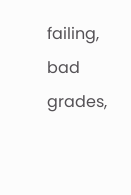failing, bad grades,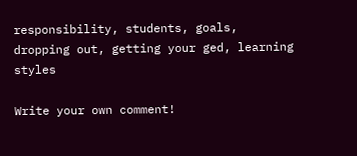responsibility, students, goals, dropping out, getting your ged, learning styles

Write your own comment!